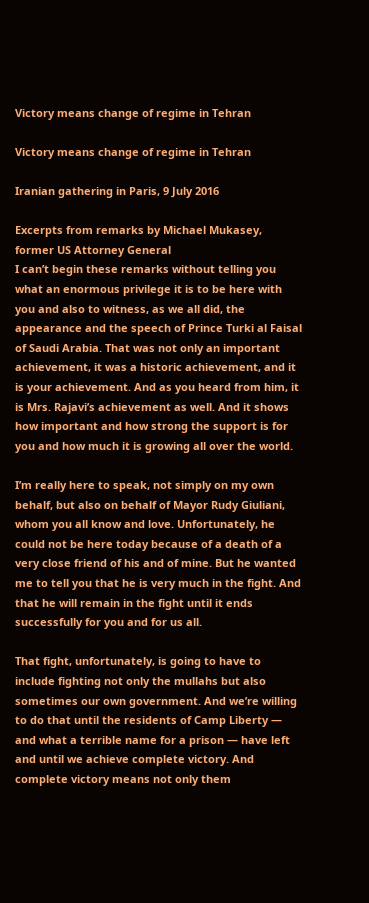Victory means change of regime in Tehran

Victory means change of regime in Tehran

Iranian gathering in Paris, 9 July 2016

Excerpts from remarks by Michael Mukasey, former US Attorney General
I can’t begin these remarks without telling you what an enormous privilege it is to be here with you and also to witness, as we all did, the appearance and the speech of Prince Turki al Faisal of Saudi Arabia. That was not only an important achievement, it was a historic achievement, and it is your achievement. And as you heard from him, it is Mrs. Rajavi’s achievement as well. And it shows how important and how strong the support is for you and how much it is growing all over the world.

I’m really here to speak, not simply on my own behalf, but also on behalf of Mayor Rudy Giuliani, whom you all know and love. Unfortunately, he could not be here today because of a death of a very close friend of his and of mine. But he wanted me to tell you that he is very much in the fight. And that he will remain in the fight until it ends successfully for you and for us all.

That fight, unfortunately, is going to have to include fighting not only the mullahs but also sometimes our own government. And we’re willing to do that until the residents of Camp Liberty — and what a terrible name for a prison — have left and until we achieve complete victory. And complete victory means not only them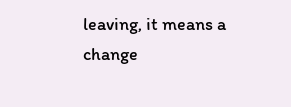leaving, it means a change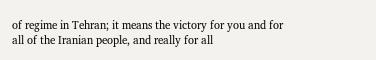of regime in Tehran; it means the victory for you and for all of the Iranian people, and really for all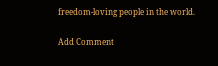freedom-loving people in the world.

Add Comment